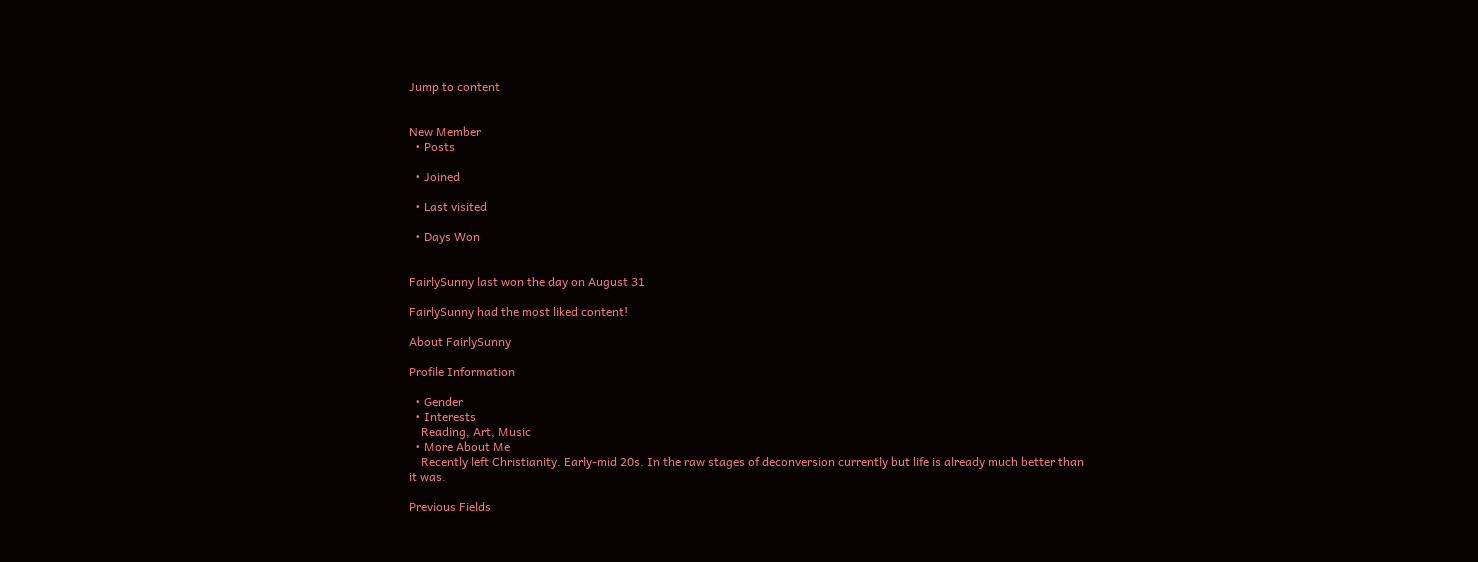Jump to content


New Member
  • Posts

  • Joined

  • Last visited

  • Days Won


FairlySunny last won the day on August 31

FairlySunny had the most liked content!

About FairlySunny

Profile Information

  • Gender
  • Interests
    Reading, Art, Music
  • More About Me
    Recently left Christianity. Early-mid 20s. In the raw stages of deconversion currently but life is already much better than it was.

Previous Fields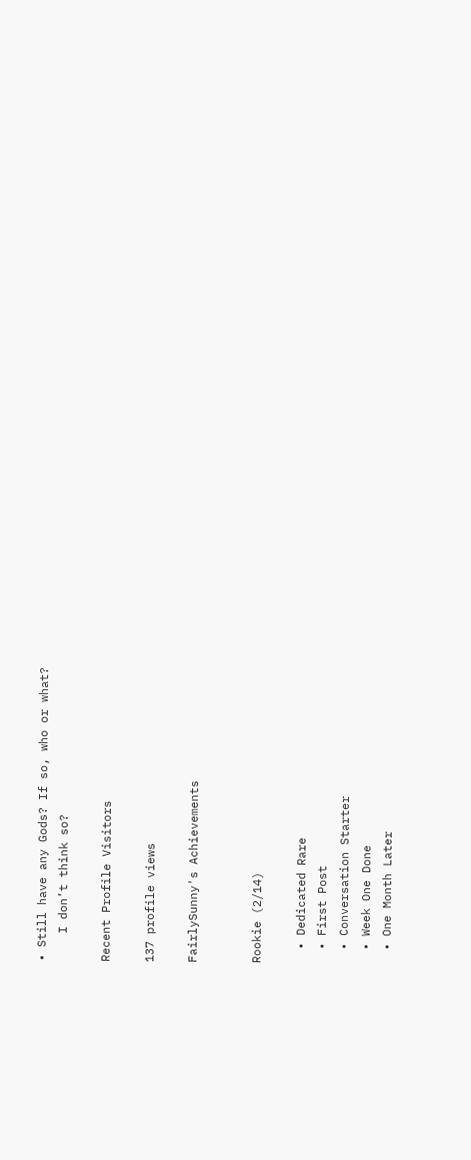• Still have any Gods? If so, who or what?
    I don’t think so?

Recent Profile Visitors

137 profile views

FairlySunny's Achievements


Rookie (2/14)

  • Dedicated Rare
  • First Post
  • Conversation Starter
  • Week One Done
  • One Month Later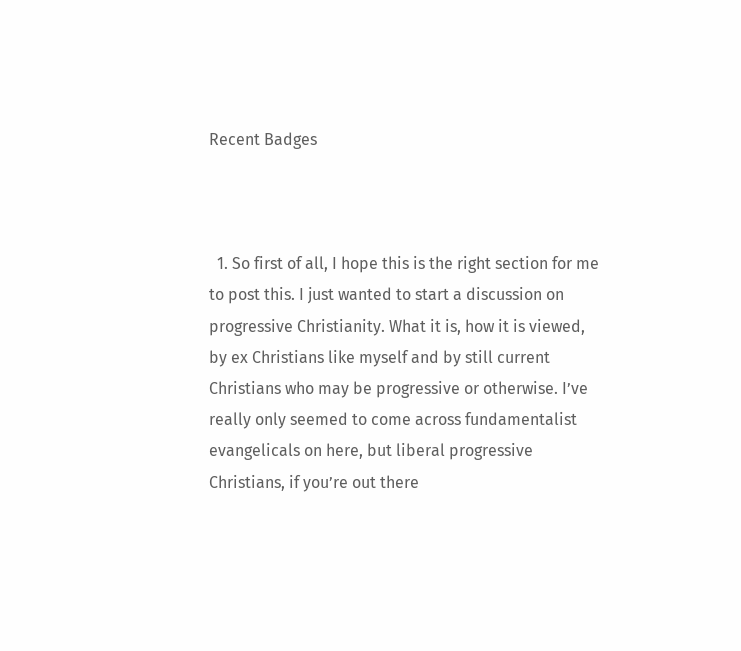Recent Badges



  1. So first of all, I hope this is the right section for me to post this. I just wanted to start a discussion on progressive Christianity. What it is, how it is viewed, by ex Christians like myself and by still current Christians who may be progressive or otherwise. I’ve really only seemed to come across fundamentalist evangelicals on here, but liberal progressive Christians, if you’re out there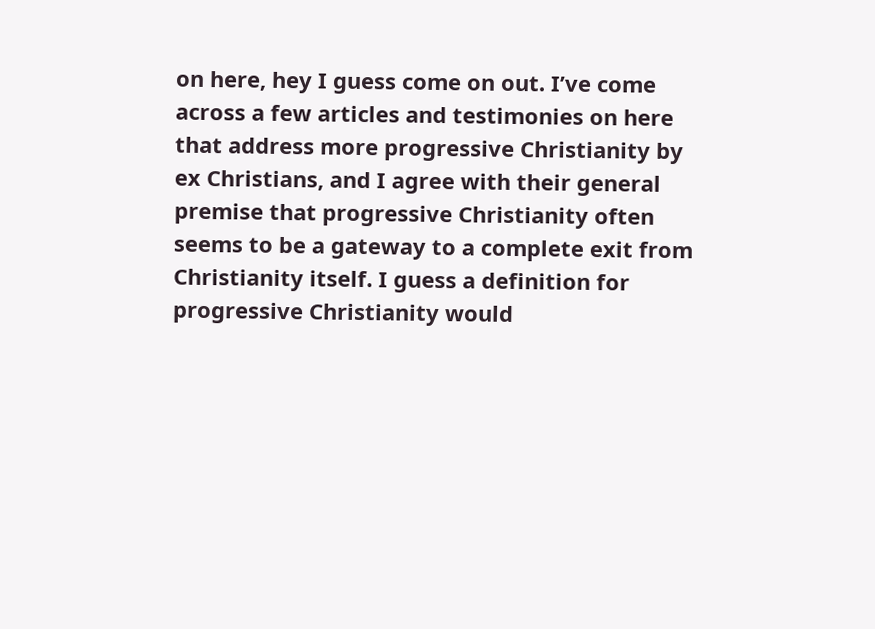on here, hey I guess come on out. I’ve come across a few articles and testimonies on here that address more progressive Christianity by ex Christians, and I agree with their general premise that progressive Christianity often seems to be a gateway to a complete exit from Christianity itself. I guess a definition for progressive Christianity would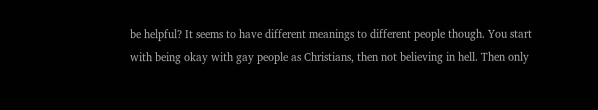be helpful? It seems to have different meanings to different people though. You start with being okay with gay people as Christians, then not believing in hell. Then only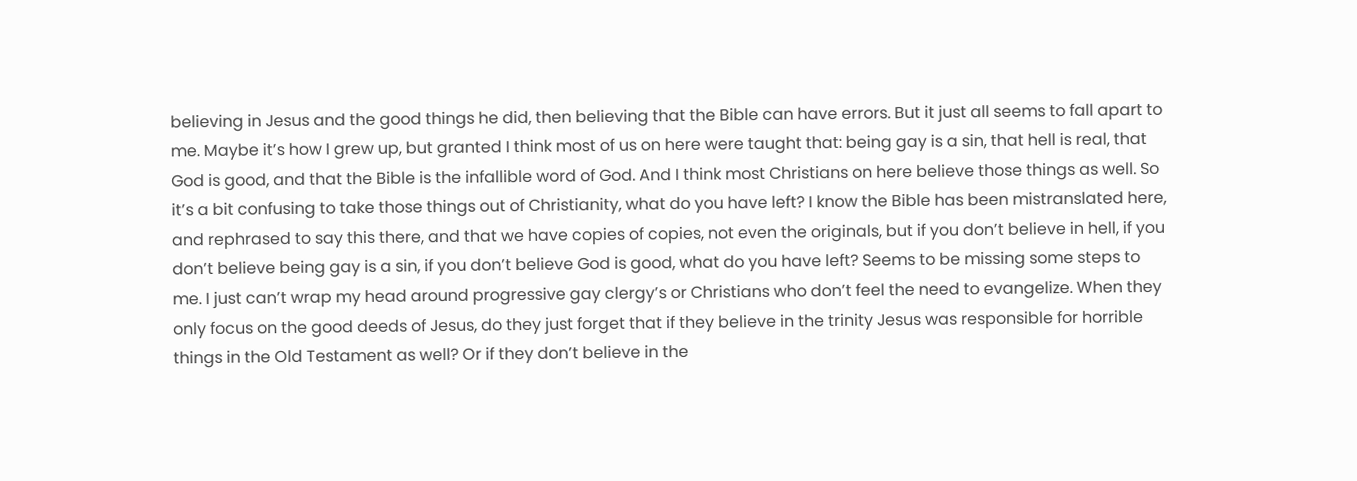believing in Jesus and the good things he did, then believing that the Bible can have errors. But it just all seems to fall apart to me. Maybe it’s how I grew up, but granted I think most of us on here were taught that: being gay is a sin, that hell is real, that God is good, and that the Bible is the infallible word of God. And I think most Christians on here believe those things as well. So it’s a bit confusing to take those things out of Christianity, what do you have left? I know the Bible has been mistranslated here, and rephrased to say this there, and that we have copies of copies, not even the originals, but if you don’t believe in hell, if you don’t believe being gay is a sin, if you don’t believe God is good, what do you have left? Seems to be missing some steps to me. I just can’t wrap my head around progressive gay clergy’s or Christians who don’t feel the need to evangelize. When they only focus on the good deeds of Jesus, do they just forget that if they believe in the trinity Jesus was responsible for horrible things in the Old Testament as well? Or if they don’t believe in the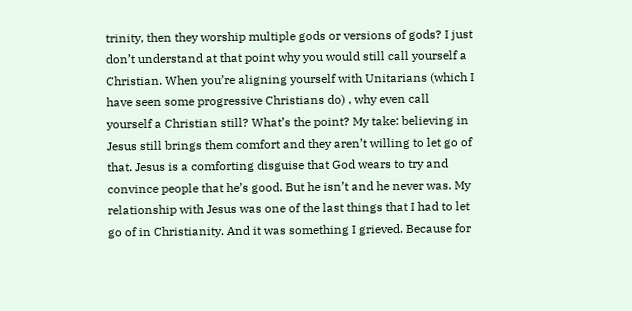trinity, then they worship multiple gods or versions of gods? I just don’t understand at that point why you would still call yourself a Christian. When you’re aligning yourself with Unitarians (which I have seen some progressive Christians do) , why even call yourself a Christian still? What’s the point? My take: believing in Jesus still brings them comfort and they aren’t willing to let go of that. Jesus is a comforting disguise that God wears to try and convince people that he’s good. But he isn’t and he never was. My relationship with Jesus was one of the last things that I had to let go of in Christianity. And it was something I grieved. Because for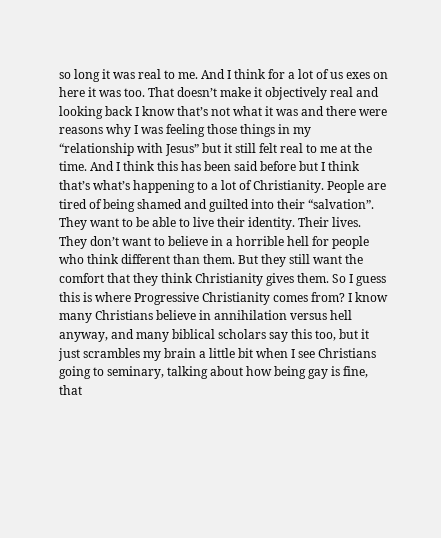so long it was real to me. And I think for a lot of us exes on here it was too. That doesn’t make it objectively real and looking back I know that’s not what it was and there were reasons why I was feeling those things in my “relationship with Jesus” but it still felt real to me at the time. And I think this has been said before but I think that’s what’s happening to a lot of Christianity. People are tired of being shamed and guilted into their “salvation”. They want to be able to live their identity. Their lives. They don’t want to believe in a horrible hell for people who think different than them. But they still want the comfort that they think Christianity gives them. So I guess this is where Progressive Christianity comes from? I know many Christians believe in annihilation versus hell anyway, and many biblical scholars say this too, but it just scrambles my brain a little bit when I see Christians going to seminary, talking about how being gay is fine, that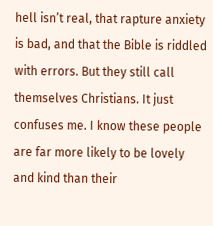hell isn’t real, that rapture anxiety is bad, and that the Bible is riddled with errors. But they still call themselves Christians. It just confuses me. I know these people are far more likely to be lovely and kind than their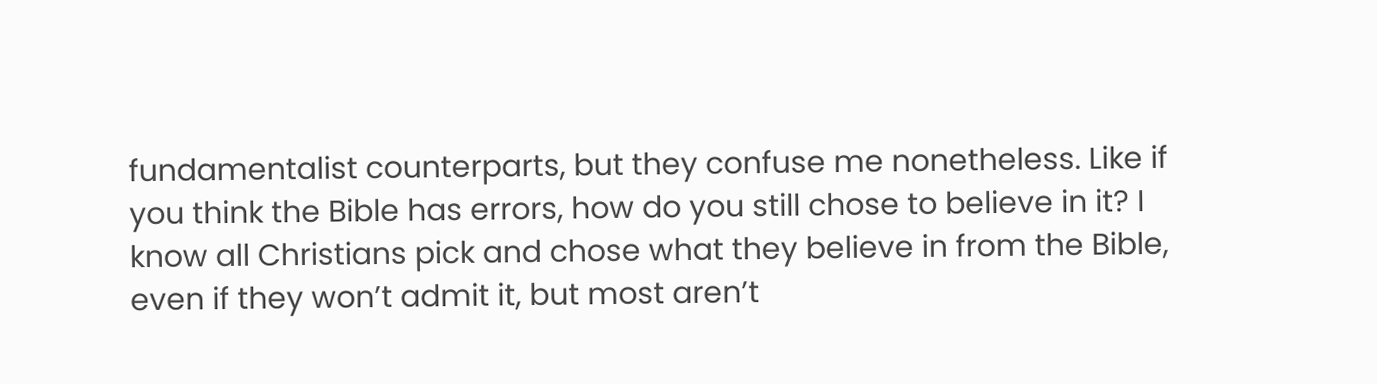fundamentalist counterparts, but they confuse me nonetheless. Like if you think the Bible has errors, how do you still chose to believe in it? I know all Christians pick and chose what they believe in from the Bible, even if they won’t admit it, but most aren’t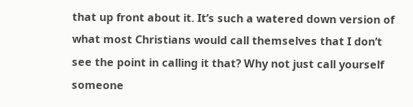that up front about it. It’s such a watered down version of what most Christians would call themselves that I don’t see the point in calling it that? Why not just call yourself someone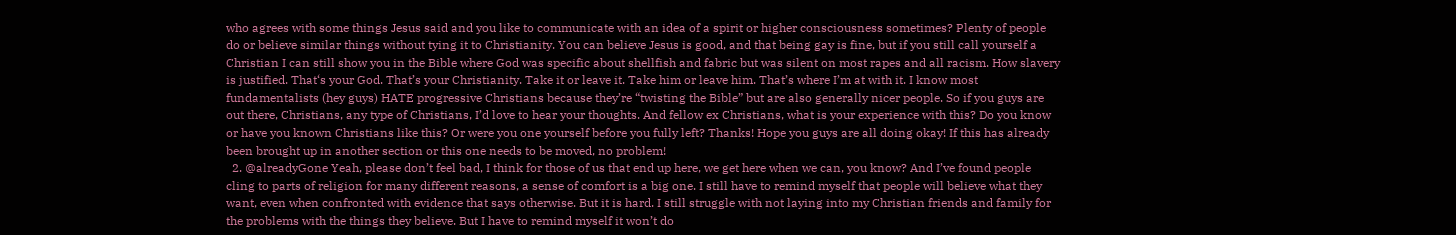who agrees with some things Jesus said and you like to communicate with an idea of a spirit or higher consciousness sometimes? Plenty of people do or believe similar things without tying it to Christianity. You can believe Jesus is good, and that being gay is fine, but if you still call yourself a Christian I can still show you in the Bible where God was specific about shellfish and fabric but was silent on most rapes and all racism. How slavery is justified. That‘s your God. That’s your Christianity. Take it or leave it. Take him or leave him. That’s where I’m at with it. I know most fundamentalists (hey guys) HATE progressive Christians because they’re “twisting the Bible” but are also generally nicer people. So if you guys are out there, Christians, any type of Christians, I’d love to hear your thoughts. And fellow ex Christians, what is your experience with this? Do you know or have you known Christians like this? Or were you one yourself before you fully left? Thanks! Hope you guys are all doing okay! If this has already been brought up in another section or this one needs to be moved, no problem!
  2. @alreadyGone Yeah, please don’t feel bad, I think for those of us that end up here, we get here when we can, you know? And I’ve found people cling to parts of religion for many different reasons, a sense of comfort is a big one. I still have to remind myself that people will believe what they want, even when confronted with evidence that says otherwise. But it is hard. I still struggle with not laying into my Christian friends and family for the problems with the things they believe. But I have to remind myself it won’t do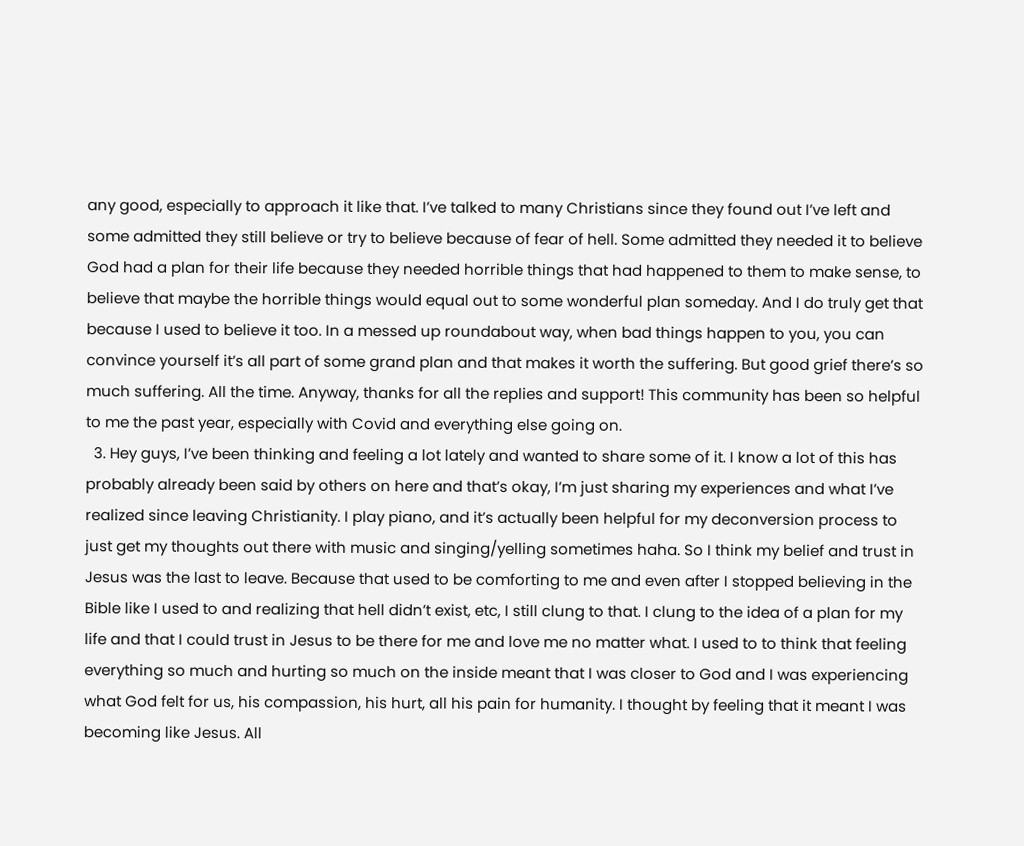any good, especially to approach it like that. I’ve talked to many Christians since they found out I’ve left and some admitted they still believe or try to believe because of fear of hell. Some admitted they needed it to believe God had a plan for their life because they needed horrible things that had happened to them to make sense, to believe that maybe the horrible things would equal out to some wonderful plan someday. And I do truly get that because I used to believe it too. In a messed up roundabout way, when bad things happen to you, you can convince yourself it’s all part of some grand plan and that makes it worth the suffering. But good grief there’s so much suffering. All the time. Anyway, thanks for all the replies and support! This community has been so helpful to me the past year, especially with Covid and everything else going on.
  3. Hey guys, I’ve been thinking and feeling a lot lately and wanted to share some of it. I know a lot of this has probably already been said by others on here and that’s okay, I’m just sharing my experiences and what I’ve realized since leaving Christianity. I play piano, and it’s actually been helpful for my deconversion process to just get my thoughts out there with music and singing/yelling sometimes haha. So I think my belief and trust in Jesus was the last to leave. Because that used to be comforting to me and even after I stopped believing in the Bible like I used to and realizing that hell didn’t exist, etc, I still clung to that. I clung to the idea of a plan for my life and that I could trust in Jesus to be there for me and love me no matter what. I used to to think that feeling everything so much and hurting so much on the inside meant that I was closer to God and I was experiencing what God felt for us, his compassion, his hurt, all his pain for humanity. I thought by feeling that it meant I was becoming like Jesus. All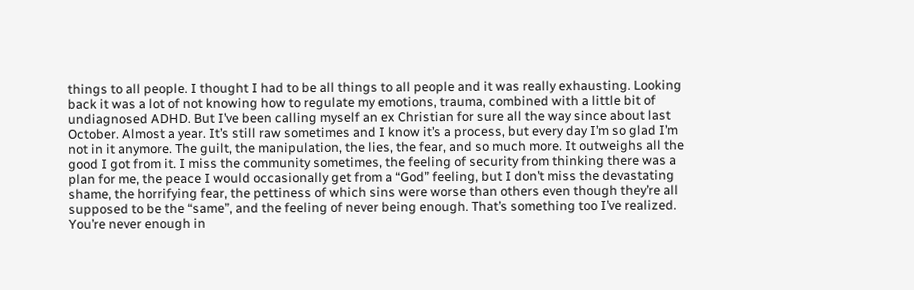things to all people. I thought I had to be all things to all people and it was really exhausting. Looking back it was a lot of not knowing how to regulate my emotions, trauma, combined with a little bit of undiagnosed ADHD. But I’ve been calling myself an ex Christian for sure all the way since about last October. Almost a year. It’s still raw sometimes and I know it’s a process, but every day I’m so glad I’m not in it anymore. The guilt, the manipulation, the lies, the fear, and so much more. It outweighs all the good I got from it. I miss the community sometimes, the feeling of security from thinking there was a plan for me, the peace I would occasionally get from a “God” feeling, but I don’t miss the devastating shame, the horrifying fear, the pettiness of which sins were worse than others even though they’re all supposed to be the “same”, and the feeling of never being enough. That’s something too I’ve realized. You’re never enough in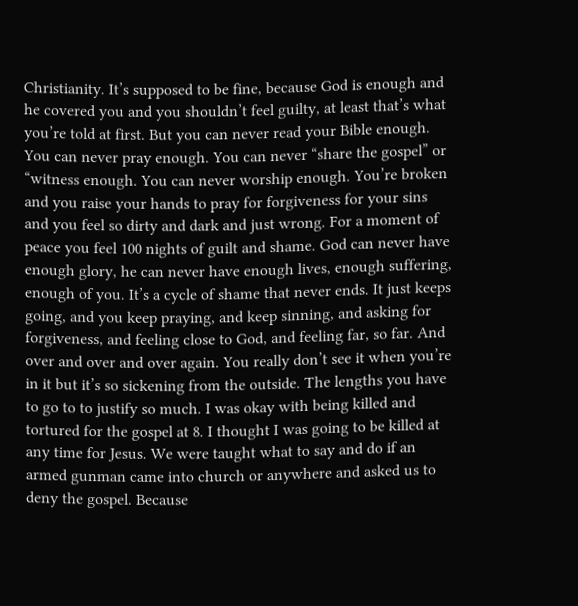Christianity. It’s supposed to be fine, because God is enough and he covered you and you shouldn’t feel guilty, at least that’s what you’re told at first. But you can never read your Bible enough. You can never pray enough. You can never “share the gospel” or “witness enough. You can never worship enough. You’re broken and you raise your hands to pray for forgiveness for your sins and you feel so dirty and dark and just wrong. For a moment of peace you feel 100 nights of guilt and shame. God can never have enough glory, he can never have enough lives, enough suffering, enough of you. It’s a cycle of shame that never ends. It just keeps going, and you keep praying, and keep sinning, and asking for forgiveness, and feeling close to God, and feeling far, so far. And over and over and over again. You really don’t see it when you’re in it but it’s so sickening from the outside. The lengths you have to go to to justify so much. I was okay with being killed and tortured for the gospel at 8. I thought I was going to be killed at any time for Jesus. We were taught what to say and do if an armed gunman came into church or anywhere and asked us to deny the gospel. Because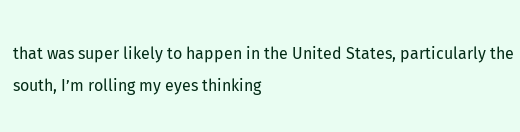that was super likely to happen in the United States, particularly the south, I’m rolling my eyes thinking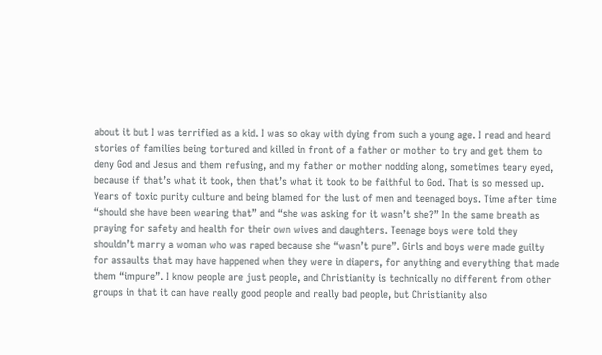about it but I was terrified as a kid. I was so okay with dying from such a young age. I read and heard stories of families being tortured and killed in front of a father or mother to try and get them to deny God and Jesus and them refusing, and my father or mother nodding along, sometimes teary eyed, because if that’s what it took, then that’s what it took to be faithful to God. That is so messed up. Years of toxic purity culture and being blamed for the lust of men and teenaged boys. Time after time “should she have been wearing that” and “she was asking for it wasn’t she?” In the same breath as praying for safety and health for their own wives and daughters. Teenage boys were told they shouldn’t marry a woman who was raped because she “wasn’t pure”. Girls and boys were made guilty for assaults that may have happened when they were in diapers, for anything and everything that made them “impure”. I know people are just people, and Christianity is technically no different from other groups in that it can have really good people and really bad people, but Christianity also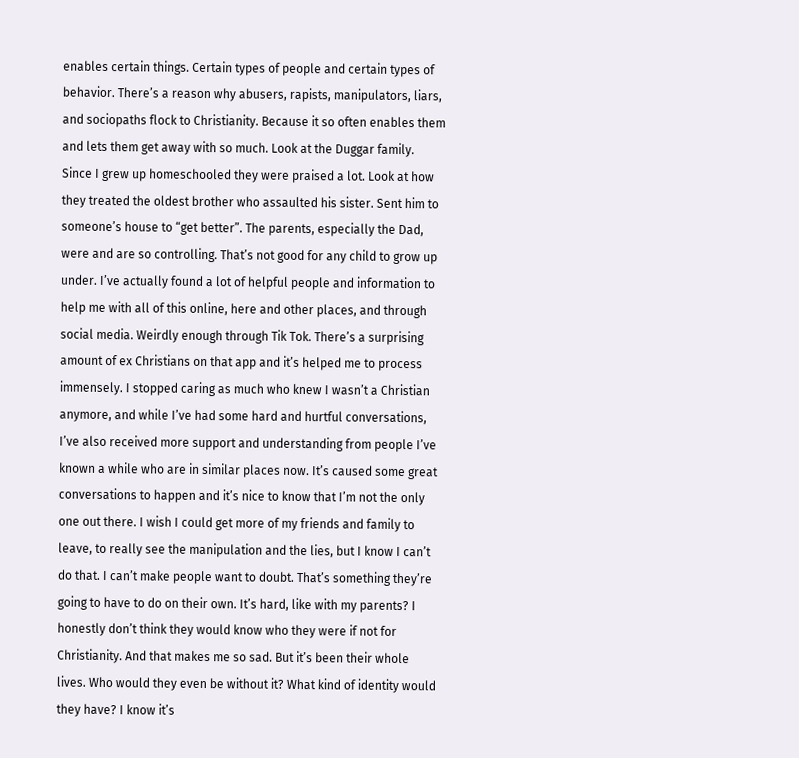enables certain things. Certain types of people and certain types of behavior. There’s a reason why abusers, rapists, manipulators, liars, and sociopaths flock to Christianity. Because it so often enables them and lets them get away with so much. Look at the Duggar family. Since I grew up homeschooled they were praised a lot. Look at how they treated the oldest brother who assaulted his sister. Sent him to someone’s house to “get better”. The parents, especially the Dad, were and are so controlling. That’s not good for any child to grow up under. I’ve actually found a lot of helpful people and information to help me with all of this online, here and other places, and through social media. Weirdly enough through Tik Tok. There’s a surprising amount of ex Christians on that app and it’s helped me to process immensely. I stopped caring as much who knew I wasn’t a Christian anymore, and while I’ve had some hard and hurtful conversations, I’ve also received more support and understanding from people I’ve known a while who are in similar places now. It’s caused some great conversations to happen and it’s nice to know that I’m not the only one out there. I wish I could get more of my friends and family to leave, to really see the manipulation and the lies, but I know I can’t do that. I can’t make people want to doubt. That’s something they’re going to have to do on their own. It’s hard, like with my parents? I honestly don’t think they would know who they were if not for Christianity. And that makes me so sad. But it’s been their whole lives. Who would they even be without it? What kind of identity would they have? I know it’s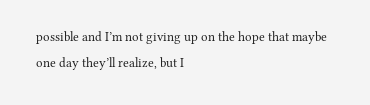possible and I’m not giving up on the hope that maybe one day they’ll realize, but I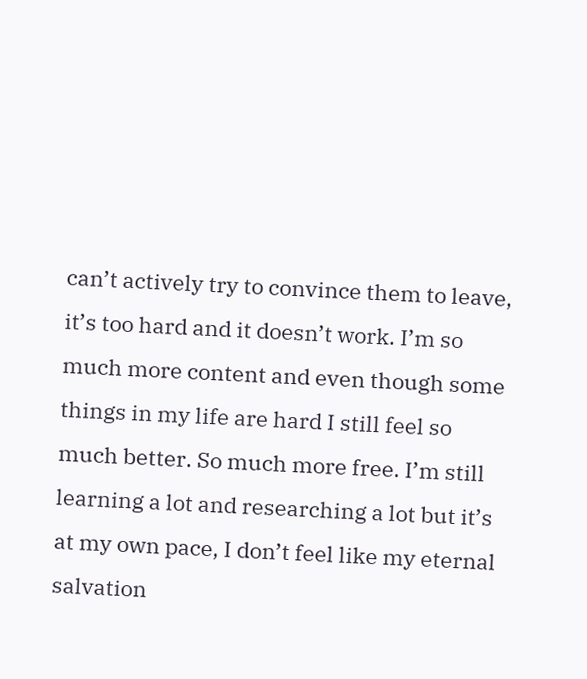can’t actively try to convince them to leave, it’s too hard and it doesn’t work. I’m so much more content and even though some things in my life are hard I still feel so much better. So much more free. I’m still learning a lot and researching a lot but it’s at my own pace, I don’t feel like my eternal salvation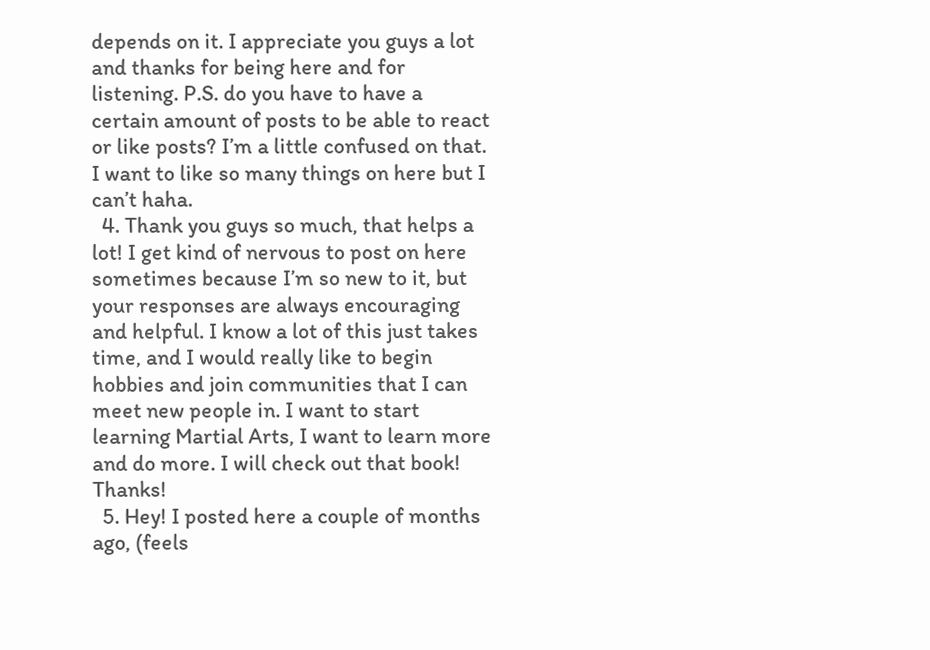depends on it. I appreciate you guys a lot and thanks for being here and for listening. P.S. do you have to have a certain amount of posts to be able to react or like posts? I’m a little confused on that. I want to like so many things on here but I can’t haha.
  4. Thank you guys so much, that helps a lot! I get kind of nervous to post on here sometimes because I’m so new to it, but your responses are always encouraging and helpful. I know a lot of this just takes time, and I would really like to begin hobbies and join communities that I can meet new people in. I want to start learning Martial Arts, I want to learn more and do more. I will check out that book! Thanks!
  5. Hey! I posted here a couple of months ago, (feels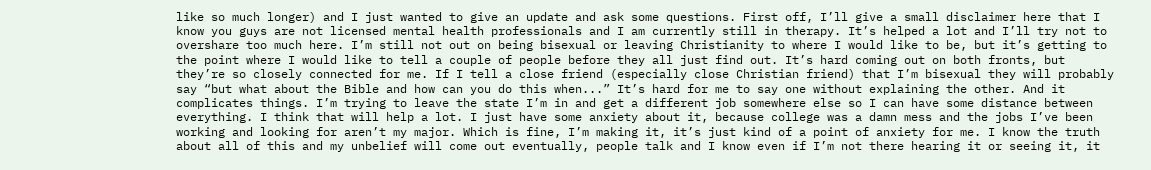like so much longer) and I just wanted to give an update and ask some questions. First off, I’ll give a small disclaimer here that I know you guys are not licensed mental health professionals and I am currently still in therapy. It’s helped a lot and I’ll try not to overshare too much here. I’m still not out on being bisexual or leaving Christianity to where I would like to be, but it’s getting to the point where I would like to tell a couple of people before they all just find out. It’s hard coming out on both fronts, but they’re so closely connected for me. If I tell a close friend (especially close Christian friend) that I’m bisexual they will probably say “but what about the Bible and how can you do this when...” It’s hard for me to say one without explaining the other. And it complicates things. I’m trying to leave the state I’m in and get a different job somewhere else so I can have some distance between everything. I think that will help a lot. I just have some anxiety about it, because college was a damn mess and the jobs I’ve been working and looking for aren’t my major. Which is fine, I’m making it, it’s just kind of a point of anxiety for me. I know the truth about all of this and my unbelief will come out eventually, people talk and I know even if I’m not there hearing it or seeing it, it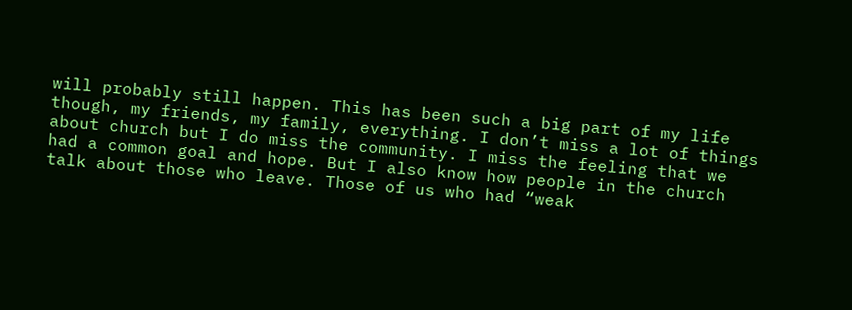will probably still happen. This has been such a big part of my life though, my friends, my family, everything. I don’t miss a lot of things about church but I do miss the community. I miss the feeling that we had a common goal and hope. But I also know how people in the church talk about those who leave. Those of us who had “weak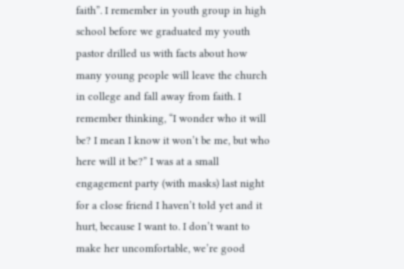faith”. I remember in youth group in high school before we graduated my youth pastor drilled us with facts about how many young people will leave the church in college and fall away from faith. I remember thinking, “I wonder who it will be? I mean I know it won’t be me, but who here will it be?” I was at a small engagement party (with masks) last night for a close friend I haven’t told yet and it hurt, because I want to. I don’t want to make her uncomfortable, we’re good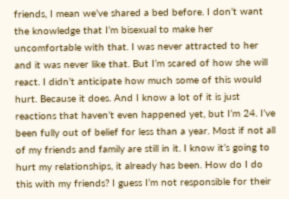friends, I mean we’ve shared a bed before. I don’t want the knowledge that I’m bisexual to make her uncomfortable with that. I was never attracted to her and it was never like that. But I’m scared of how she will react. I didn’t anticipate how much some of this would hurt. Because it does. And I know a lot of it is just reactions that haven’t even happened yet, but I’m 24. I’ve been fully out of belief for less than a year. Most if not all of my friends and family are still in it. I know it’s going to hurt my relationships, it already has been. How do I do this with my friends? I guess I’m not responsible for their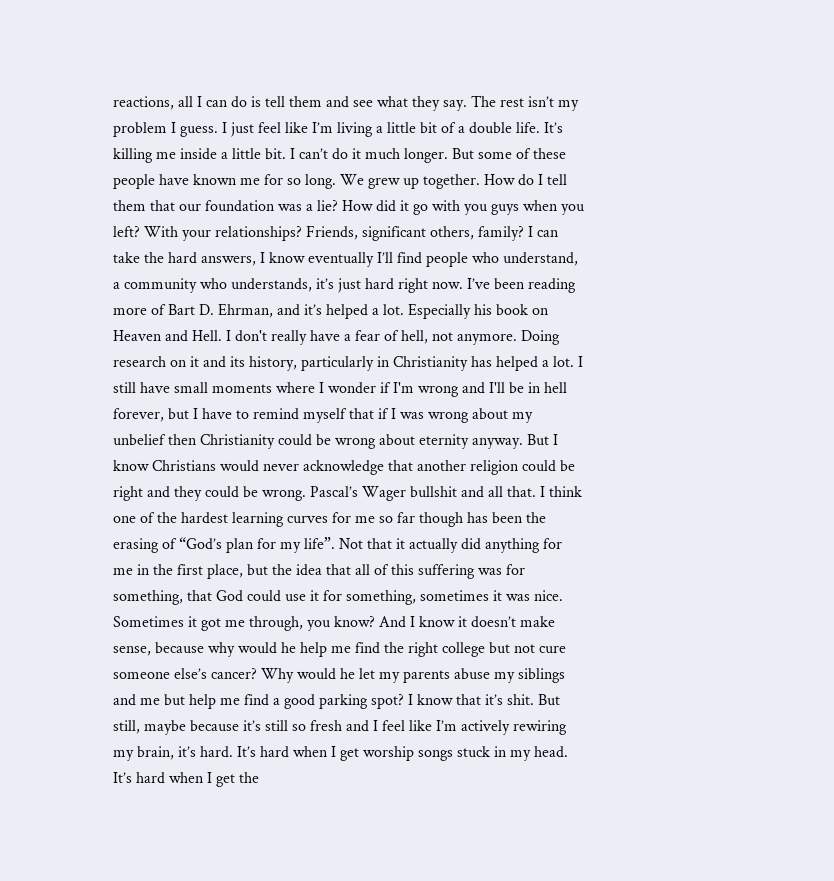reactions, all I can do is tell them and see what they say. The rest isn’t my problem I guess. I just feel like I’m living a little bit of a double life. It’s killing me inside a little bit. I can’t do it much longer. But some of these people have known me for so long. We grew up together. How do I tell them that our foundation was a lie? How did it go with you guys when you left? With your relationships? Friends, significant others, family? I can take the hard answers, I know eventually I’ll find people who understand, a community who understands, it’s just hard right now. I’ve been reading more of Bart D. Ehrman, and it’s helped a lot. Especially his book on Heaven and Hell. I don't really have a fear of hell, not anymore. Doing research on it and its history, particularly in Christianity has helped a lot. I still have small moments where I wonder if I'm wrong and I'll be in hell forever, but I have to remind myself that if I was wrong about my unbelief then Christianity could be wrong about eternity anyway. But I know Christians would never acknowledge that another religion could be right and they could be wrong. Pascal’s Wager bullshit and all that. I think one of the hardest learning curves for me so far though has been the erasing of “God’s plan for my life”. Not that it actually did anything for me in the first place, but the idea that all of this suffering was for something, that God could use it for something, sometimes it was nice. Sometimes it got me through, you know? And I know it doesn’t make sense, because why would he help me find the right college but not cure someone else’s cancer? Why would he let my parents abuse my siblings and me but help me find a good parking spot? I know that it’s shit. But still, maybe because it’s still so fresh and I feel like I’m actively rewiring my brain, it’s hard. It’s hard when I get worship songs stuck in my head. It’s hard when I get the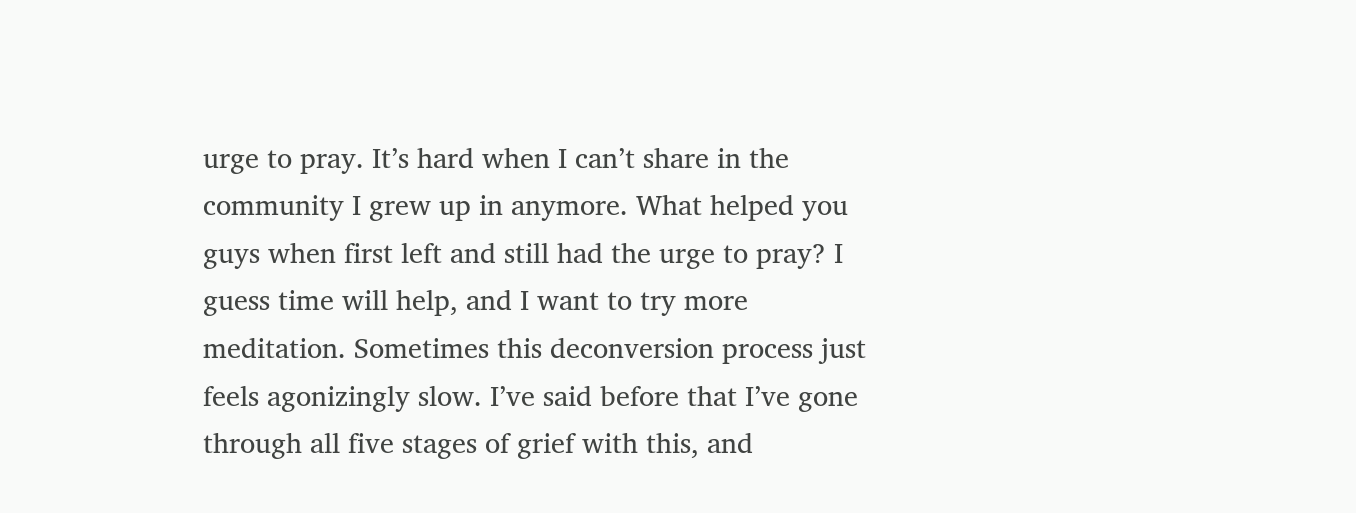urge to pray. It’s hard when I can’t share in the community I grew up in anymore. What helped you guys when first left and still had the urge to pray? I guess time will help, and I want to try more meditation. Sometimes this deconversion process just feels agonizingly slow. I’ve said before that I’ve gone through all five stages of grief with this, and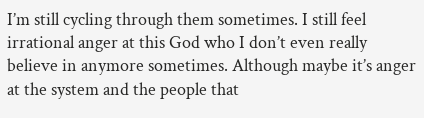I’m still cycling through them sometimes. I still feel irrational anger at this God who I don’t even really believe in anymore sometimes. Although maybe it’s anger at the system and the people that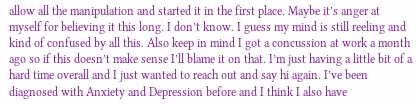allow all the manipulation and started it in the first place. Maybe it’s anger at myself for believing it this long. I don’t know. I guess my mind is still reeling and kind of confused by all this. Also keep in mind I got a concussion at work a month ago so if this doesn’t make sense I’ll blame it on that. I’m just having a little bit of a hard time overall and I just wanted to reach out and say hi again. I’ve been diagnosed with Anxiety and Depression before and I think I also have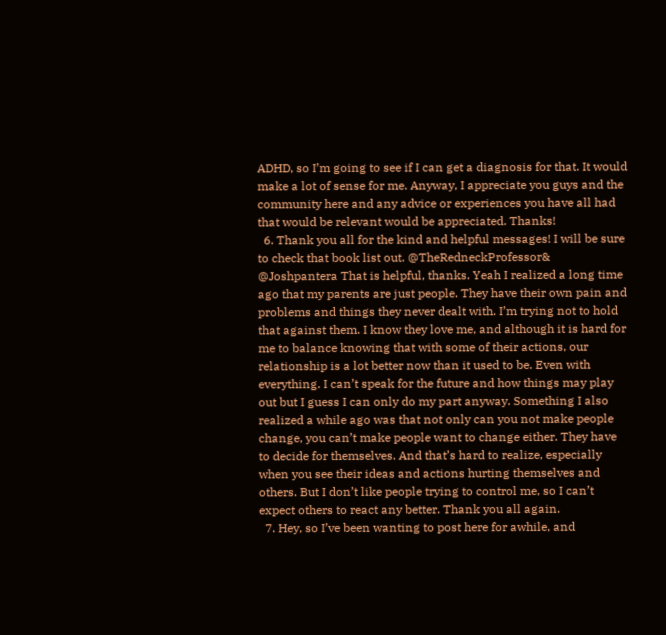ADHD, so I’m going to see if I can get a diagnosis for that. It would make a lot of sense for me. Anyway, I appreciate you guys and the community here and any advice or experiences you have all had that would be relevant would be appreciated. Thanks!
  6. Thank you all for the kind and helpful messages! I will be sure to check that book list out. @TheRedneckProfessor& @Joshpantera That is helpful, thanks. Yeah I realized a long time ago that my parents are just people. They have their own pain and problems and things they never dealt with. I’m trying not to hold that against them. I know they love me, and although it is hard for me to balance knowing that with some of their actions, our relationship is a lot better now than it used to be. Even with everything. I can’t speak for the future and how things may play out but I guess I can only do my part anyway. Something I also realized a while ago was that not only can you not make people change, you can’t make people want to change either. They have to decide for themselves. And that’s hard to realize, especially when you see their ideas and actions hurting themselves and others. But I don’t like people trying to control me, so I can’t expect others to react any better. Thank you all again.
  7. Hey, so I’ve been wanting to post here for awhile, and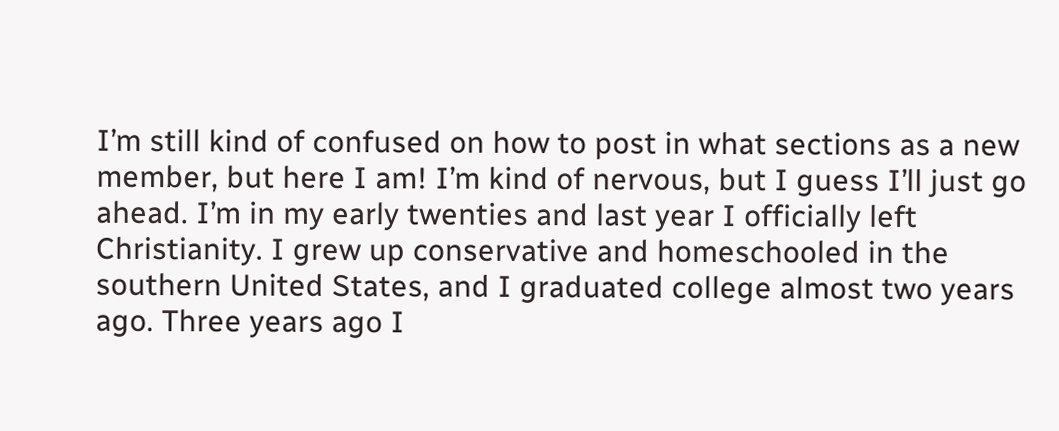I’m still kind of confused on how to post in what sections as a new member, but here I am! I’m kind of nervous, but I guess I’ll just go ahead. I’m in my early twenties and last year I officially left Christianity. I grew up conservative and homeschooled in the southern United States, and I graduated college almost two years ago. Three years ago I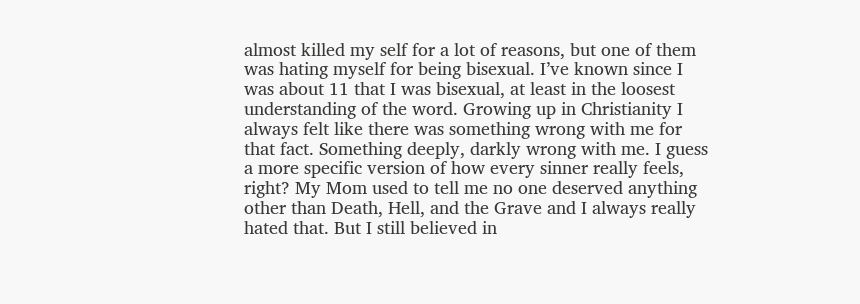almost killed my self for a lot of reasons, but one of them was hating myself for being bisexual. I’ve known since I was about 11 that I was bisexual, at least in the loosest understanding of the word. Growing up in Christianity I always felt like there was something wrong with me for that fact. Something deeply, darkly wrong with me. I guess a more specific version of how every sinner really feels, right? My Mom used to tell me no one deserved anything other than Death, Hell, and the Grave and I always really hated that. But I still believed in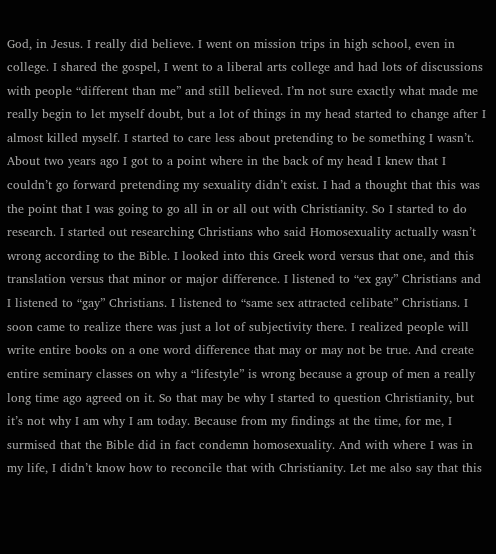God, in Jesus. I really did believe. I went on mission trips in high school, even in college. I shared the gospel, I went to a liberal arts college and had lots of discussions with people “different than me” and still believed. I’m not sure exactly what made me really begin to let myself doubt, but a lot of things in my head started to change after I almost killed myself. I started to care less about pretending to be something I wasn’t. About two years ago I got to a point where in the back of my head I knew that I couldn’t go forward pretending my sexuality didn’t exist. I had a thought that this was the point that I was going to go all in or all out with Christianity. So I started to do research. I started out researching Christians who said Homosexuality actually wasn’t wrong according to the Bible. I looked into this Greek word versus that one, and this translation versus that minor or major difference. I listened to “ex gay” Christians and I listened to “gay” Christians. I listened to “same sex attracted celibate” Christians. I soon came to realize there was just a lot of subjectivity there. I realized people will write entire books on a one word difference that may or may not be true. And create entire seminary classes on why a “lifestyle” is wrong because a group of men a really long time ago agreed on it. So that may be why I started to question Christianity, but it’s not why I am why I am today. Because from my findings at the time, for me, I surmised that the Bible did in fact condemn homosexuality. And with where I was in my life, I didn’t know how to reconcile that with Christianity. Let me also say that this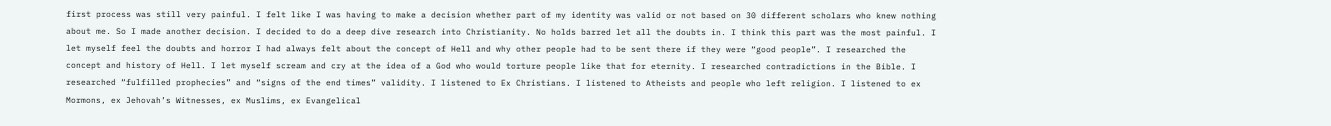first process was still very painful. I felt like I was having to make a decision whether part of my identity was valid or not based on 30 different scholars who knew nothing about me. So I made another decision. I decided to do a deep dive research into Christianity. No holds barred let all the doubts in. I think this part was the most painful. I let myself feel the doubts and horror I had always felt about the concept of Hell and why other people had to be sent there if they were “good people”. I researched the concept and history of Hell. I let myself scream and cry at the idea of a God who would torture people like that for eternity. I researched contradictions in the Bible. I researched “fulfilled prophecies” and “signs of the end times” validity. I listened to Ex Christians. I listened to Atheists and people who left religion. I listened to ex Mormons, ex Jehovah’s Witnesses, ex Muslims, ex Evangelical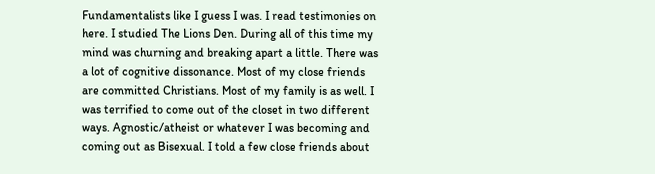Fundamentalists like I guess I was. I read testimonies on here. I studied The Lions Den. During all of this time my mind was churning and breaking apart a little. There was a lot of cognitive dissonance. Most of my close friends are committed Christians. Most of my family is as well. I was terrified to come out of the closet in two different ways. Agnostic/atheist or whatever I was becoming and coming out as Bisexual. I told a few close friends about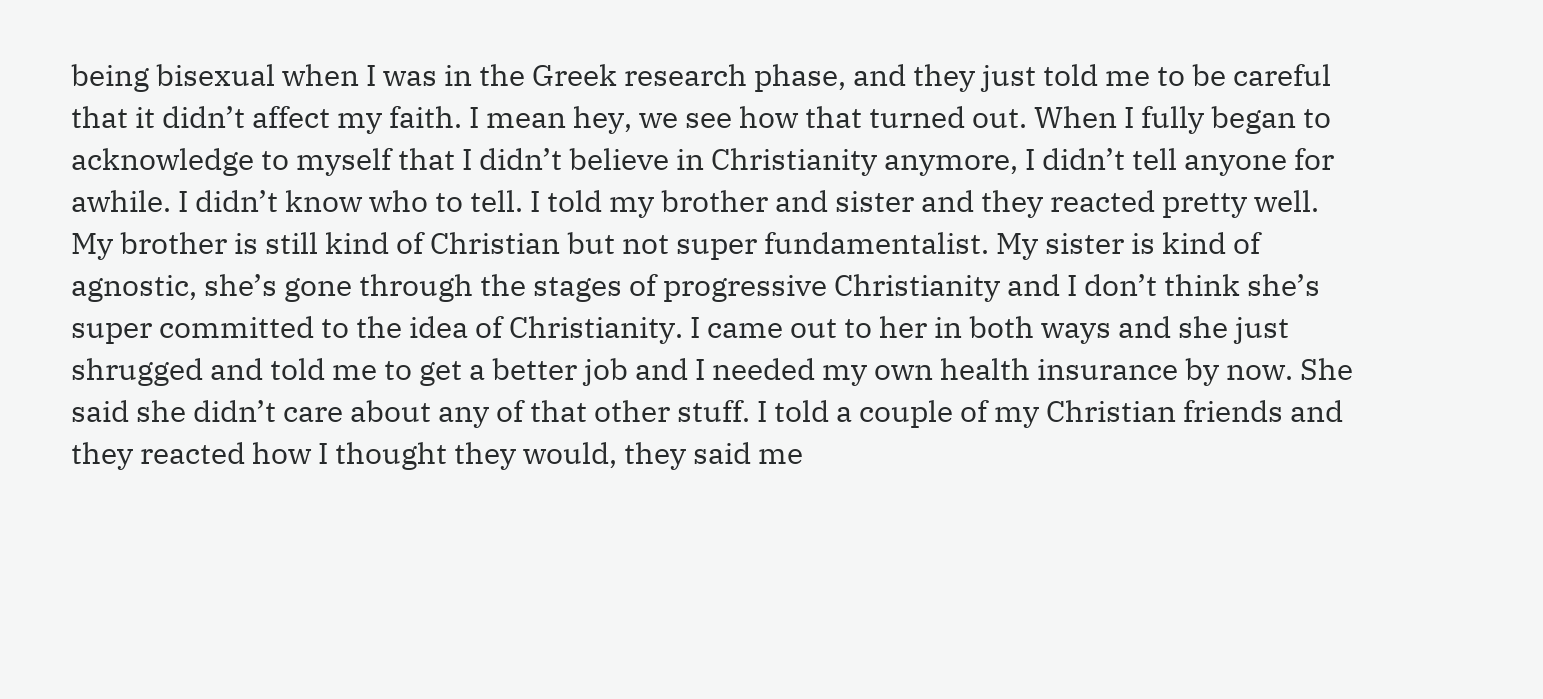being bisexual when I was in the Greek research phase, and they just told me to be careful that it didn’t affect my faith. I mean hey, we see how that turned out. When I fully began to acknowledge to myself that I didn’t believe in Christianity anymore, I didn’t tell anyone for awhile. I didn’t know who to tell. I told my brother and sister and they reacted pretty well. My brother is still kind of Christian but not super fundamentalist. My sister is kind of agnostic, she’s gone through the stages of progressive Christianity and I don’t think she’s super committed to the idea of Christianity. I came out to her in both ways and she just shrugged and told me to get a better job and I needed my own health insurance by now. She said she didn’t care about any of that other stuff. I told a couple of my Christian friends and they reacted how I thought they would, they said me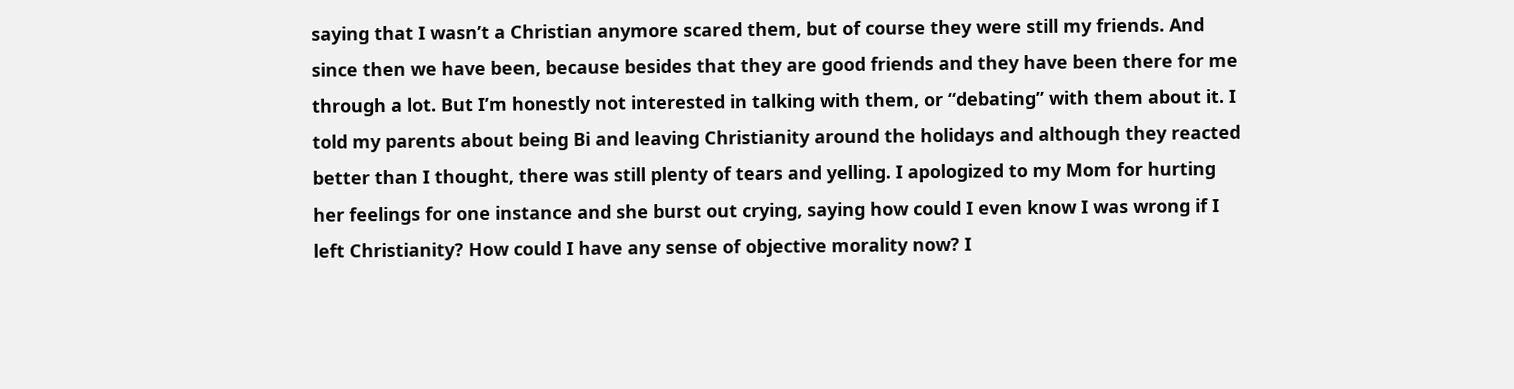saying that I wasn’t a Christian anymore scared them, but of course they were still my friends. And since then we have been, because besides that they are good friends and they have been there for me through a lot. But I’m honestly not interested in talking with them, or “debating” with them about it. I told my parents about being Bi and leaving Christianity around the holidays and although they reacted better than I thought, there was still plenty of tears and yelling. I apologized to my Mom for hurting her feelings for one instance and she burst out crying, saying how could I even know I was wrong if I left Christianity? How could I have any sense of objective morality now? I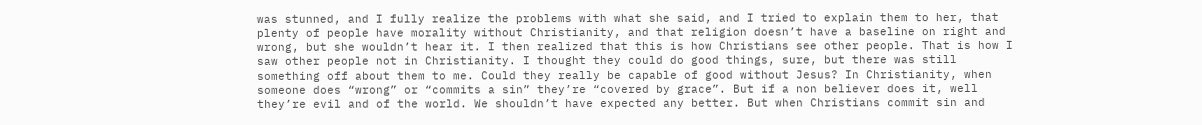was stunned, and I fully realize the problems with what she said, and I tried to explain them to her, that plenty of people have morality without Christianity, and that religion doesn’t have a baseline on right and wrong, but she wouldn’t hear it. I then realized that this is how Christians see other people. That is how I saw other people not in Christianity. I thought they could do good things, sure, but there was still something off about them to me. Could they really be capable of good without Jesus? In Christianity, when someone does “wrong” or “commits a sin” they’re “covered by grace”. But if a non believer does it, well they’re evil and of the world. We shouldn’t have expected any better. But when Christians commit sin and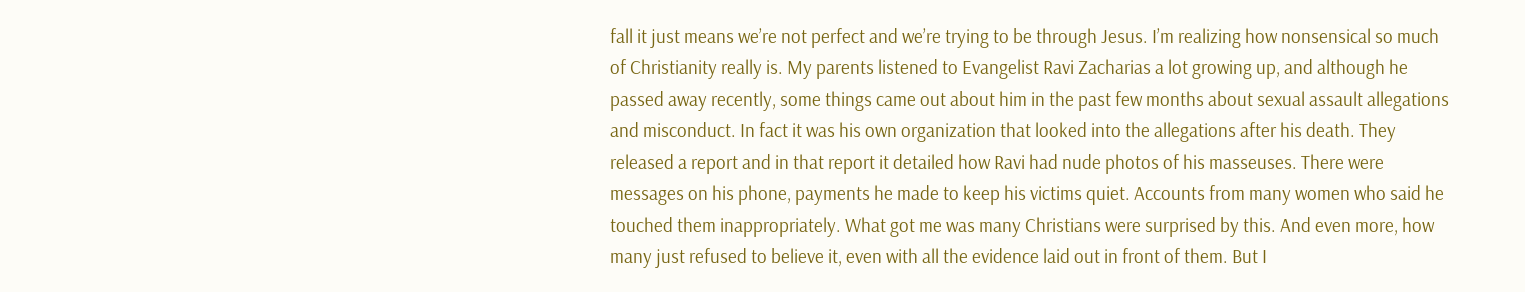fall it just means we’re not perfect and we’re trying to be through Jesus. I’m realizing how nonsensical so much of Christianity really is. My parents listened to Evangelist Ravi Zacharias a lot growing up, and although he passed away recently, some things came out about him in the past few months about sexual assault allegations and misconduct. In fact it was his own organization that looked into the allegations after his death. They released a report and in that report it detailed how Ravi had nude photos of his masseuses. There were messages on his phone, payments he made to keep his victims quiet. Accounts from many women who said he touched them inappropriately. What got me was many Christians were surprised by this. And even more, how many just refused to believe it, even with all the evidence laid out in front of them. But I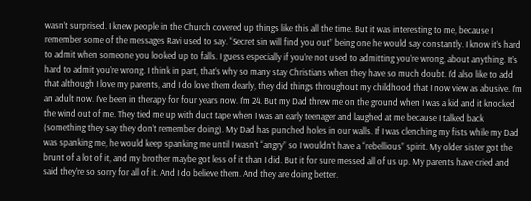wasn’t surprised. I knew people in the Church covered up things like this all the time. But it was interesting to me, because I remember some of the messages Ravi used to say. “Secret sin will find you out” being one he would say constantly. I know it’s hard to admit when someone you looked up to falls. I guess especially if you’re not used to admitting you’re wrong, about anything. It’s hard to admit you’re wrong. I think in part, that’s why so many stay Christians when they have so much doubt. I’d also like to add that although I love my parents, and I do love them dearly, they did things throughout my childhood that I now view as abusive. I’m an adult now. I’ve been in therapy for four years now. I’m 24. But my Dad threw me on the ground when I was a kid and it knocked the wind out of me. They tied me up with duct tape when I was an early teenager and laughed at me because I talked back (something they say they don’t remember doing). My Dad has punched holes in our walls. If I was clenching my fists while my Dad was spanking me, he would keep spanking me until I wasn’t “angry” so I wouldn’t have a “rebellious” spirit. My older sister got the brunt of a lot of it, and my brother maybe got less of it than I did. But it for sure messed all of us up. My parents have cried and said they’re so sorry for all of it. And I do believe them. And they are doing better.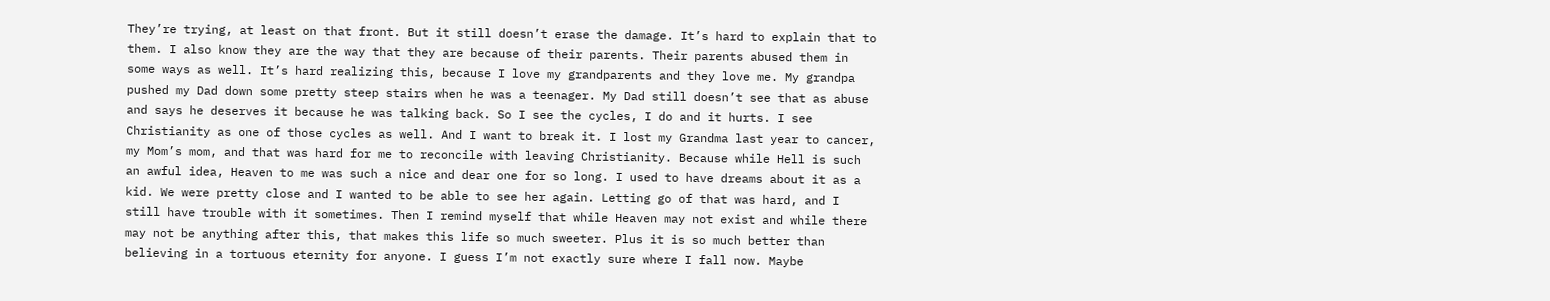They’re trying, at least on that front. But it still doesn’t erase the damage. It’s hard to explain that to them. I also know they are the way that they are because of their parents. Their parents abused them in some ways as well. It’s hard realizing this, because I love my grandparents and they love me. My grandpa pushed my Dad down some pretty steep stairs when he was a teenager. My Dad still doesn’t see that as abuse and says he deserves it because he was talking back. So I see the cycles, I do and it hurts. I see Christianity as one of those cycles as well. And I want to break it. I lost my Grandma last year to cancer, my Mom’s mom, and that was hard for me to reconcile with leaving Christianity. Because while Hell is such an awful idea, Heaven to me was such a nice and dear one for so long. I used to have dreams about it as a kid. We were pretty close and I wanted to be able to see her again. Letting go of that was hard, and I still have trouble with it sometimes. Then I remind myself that while Heaven may not exist and while there may not be anything after this, that makes this life so much sweeter. Plus it is so much better than believing in a tortuous eternity for anyone. I guess I’m not exactly sure where I fall now. Maybe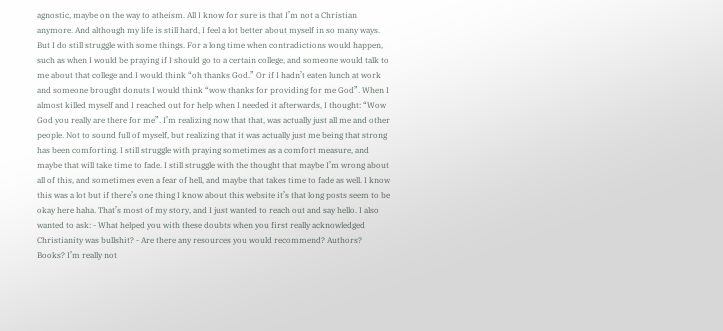agnostic, maybe on the way to atheism. All I know for sure is that I’m not a Christian anymore. And although my life is still hard, I feel a lot better about myself in so many ways. But I do still struggle with some things. For a long time when contradictions would happen, such as when I would be praying if I should go to a certain college, and someone would talk to me about that college and I would think “oh thanks God.” Or if I hadn’t eaten lunch at work and someone brought donuts I would think “wow thanks for providing for me God”. When I almost killed myself and I reached out for help when I needed it afterwards, I thought: “Wow God you really are there for me”. I’m realizing now that that, was actually just all me and other people. Not to sound full of myself, but realizing that it was actually just me being that strong has been comforting. I still struggle with praying sometimes as a comfort measure, and maybe that will take time to fade. I still struggle with the thought that maybe I’m wrong about all of this, and sometimes even a fear of hell, and maybe that takes time to fade as well. I know this was a lot but if there’s one thing I know about this website it’s that long posts seem to be okay here haha. That’s most of my story, and I just wanted to reach out and say hello. I also wanted to ask: - What helped you with these doubts when you first really acknowledged Christianity was bullshit? - Are there any resources you would recommend? Authors? Books? I’m really not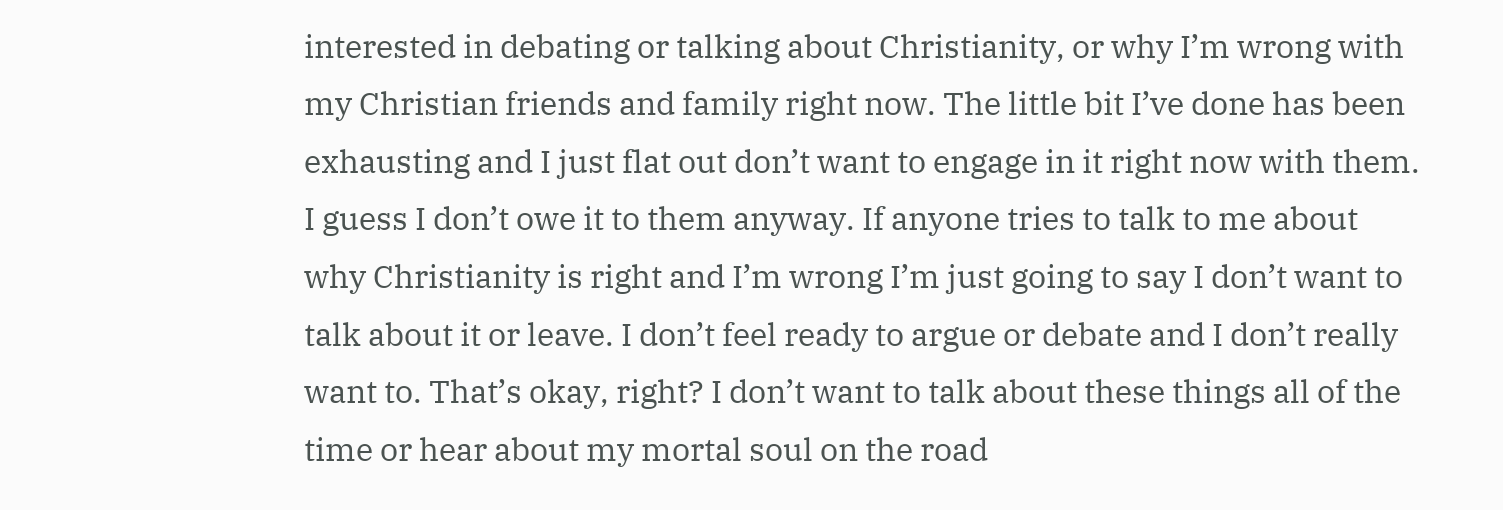interested in debating or talking about Christianity, or why I’m wrong with my Christian friends and family right now. The little bit I’ve done has been exhausting and I just flat out don’t want to engage in it right now with them. I guess I don’t owe it to them anyway. If anyone tries to talk to me about why Christianity is right and I’m wrong I’m just going to say I don’t want to talk about it or leave. I don’t feel ready to argue or debate and I don’t really want to. That’s okay, right? I don’t want to talk about these things all of the time or hear about my mortal soul on the road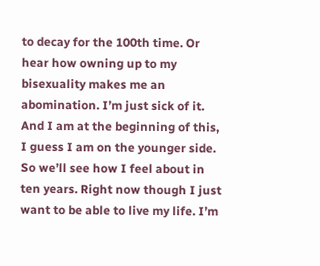to decay for the 100th time. Or hear how owning up to my bisexuality makes me an abomination. I’m just sick of it. And I am at the beginning of this, I guess I am on the younger side. So we’ll see how I feel about in ten years. Right now though I just want to be able to live my life. I’m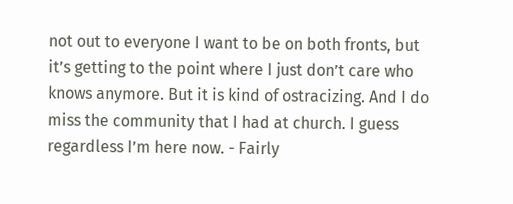not out to everyone I want to be on both fronts, but it’s getting to the point where I just don’t care who knows anymore. But it is kind of ostracizing. And I do miss the community that I had at church. I guess regardless I’m here now. - Fairly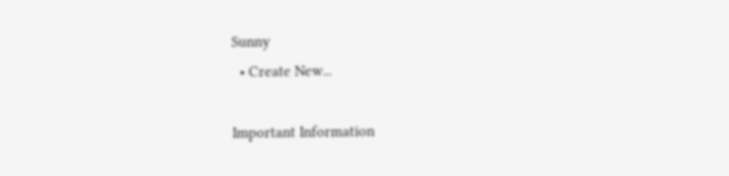Sunny
  • Create New...

Important Information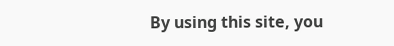By using this site, you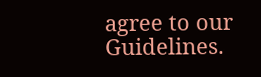agree to our Guidelines.